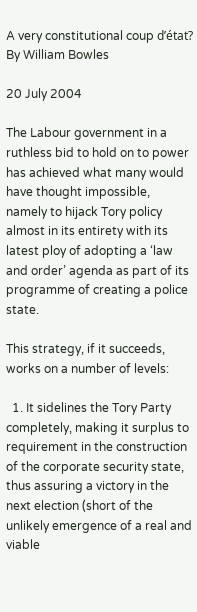A very constitutional coup d’état? By William Bowles

20 July 2004

The Labour government in a ruthless bid to hold on to power has achieved what many would have thought impossible, namely to hijack Tory policy almost in its entirety with its latest ploy of adopting a ‘law and order’ agenda as part of its programme of creating a police state.

This strategy, if it succeeds, works on a number of levels:

  1. It sidelines the Tory Party completely, making it surplus to requirement in the construction of the corporate security state, thus assuring a victory in the next election (short of the unlikely emergence of a real and viable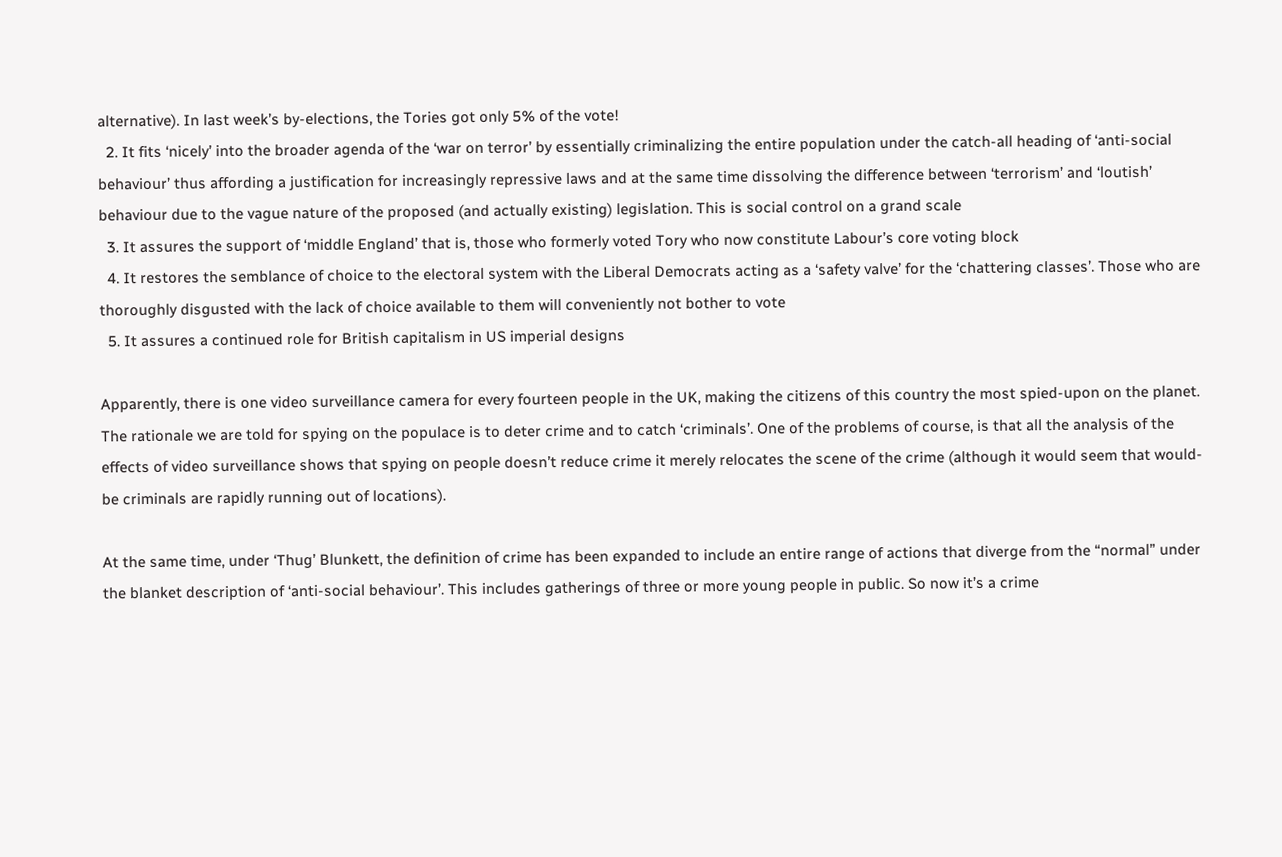alternative). In last week’s by-elections, the Tories got only 5% of the vote!
  2. It fits ‘nicely’ into the broader agenda of the ‘war on terror’ by essentially criminalizing the entire population under the catch-all heading of ‘anti-social behaviour’ thus affording a justification for increasingly repressive laws and at the same time dissolving the difference between ‘terrorism’ and ‘loutish’ behaviour due to the vague nature of the proposed (and actually existing) legislation. This is social control on a grand scale
  3. It assures the support of ‘middle England’ that is, those who formerly voted Tory who now constitute Labour’s core voting block
  4. It restores the semblance of choice to the electoral system with the Liberal Democrats acting as a ‘safety valve’ for the ‘chattering classes’. Those who are thoroughly disgusted with the lack of choice available to them will conveniently not bother to vote
  5. It assures a continued role for British capitalism in US imperial designs

Apparently, there is one video surveillance camera for every fourteen people in the UK, making the citizens of this country the most spied-upon on the planet. The rationale we are told for spying on the populace is to deter crime and to catch ‘criminals’. One of the problems of course, is that all the analysis of the effects of video surveillance shows that spying on people doesn’t reduce crime it merely relocates the scene of the crime (although it would seem that would-be criminals are rapidly running out of locations).

At the same time, under ‘Thug’ Blunkett, the definition of crime has been expanded to include an entire range of actions that diverge from the “normal” under the blanket description of ‘anti-social behaviour’. This includes gatherings of three or more young people in public. So now it’s a crime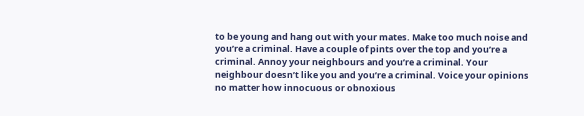to be young and hang out with your mates. Make too much noise and you’re a criminal. Have a couple of pints over the top and you’re a criminal. Annoy your neighbours and you’re a criminal. Your neighbour doesn’t like you and you’re a criminal. Voice your opinions no matter how innocuous or obnoxious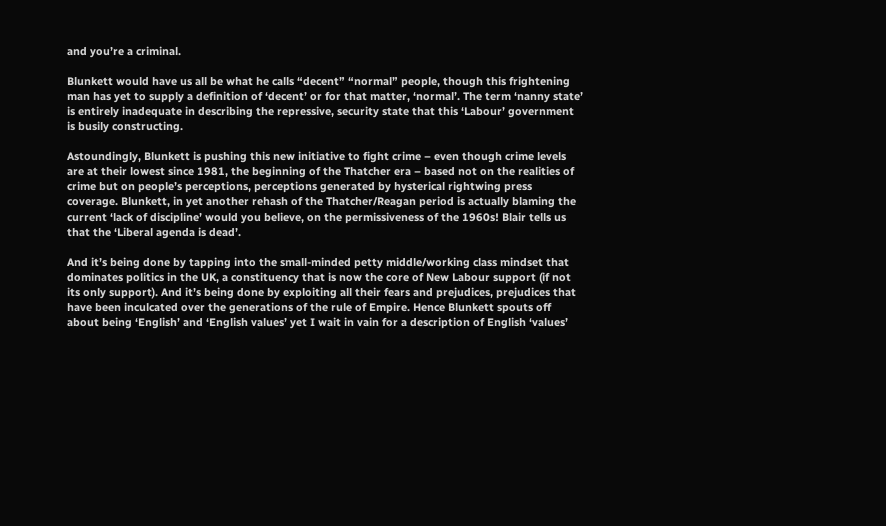and you’re a criminal.

Blunkett would have us all be what he calls “decent” “normal” people, though this frightening man has yet to supply a definition of ‘decent’ or for that matter, ‘normal’. The term ‘nanny state’ is entirely inadequate in describing the repressive, security state that this ‘Labour’ government is busily constructing.

Astoundingly, Blunkett is pushing this new initiative to fight crime – even though crime levels are at their lowest since 1981, the beginning of the Thatcher era – based not on the realities of crime but on people’s perceptions, perceptions generated by hysterical rightwing press coverage. Blunkett, in yet another rehash of the Thatcher/Reagan period is actually blaming the current ‘lack of discipline’ would you believe, on the permissiveness of the 1960s! Blair tells us that the ‘Liberal agenda is dead’.

And it’s being done by tapping into the small-minded petty middle/working class mindset that dominates politics in the UK, a constituency that is now the core of New Labour support (if not its only support). And it’s being done by exploiting all their fears and prejudices, prejudices that have been inculcated over the generations of the rule of Empire. Hence Blunkett spouts off about being ‘English’ and ‘English values’ yet I wait in vain for a description of English ‘values’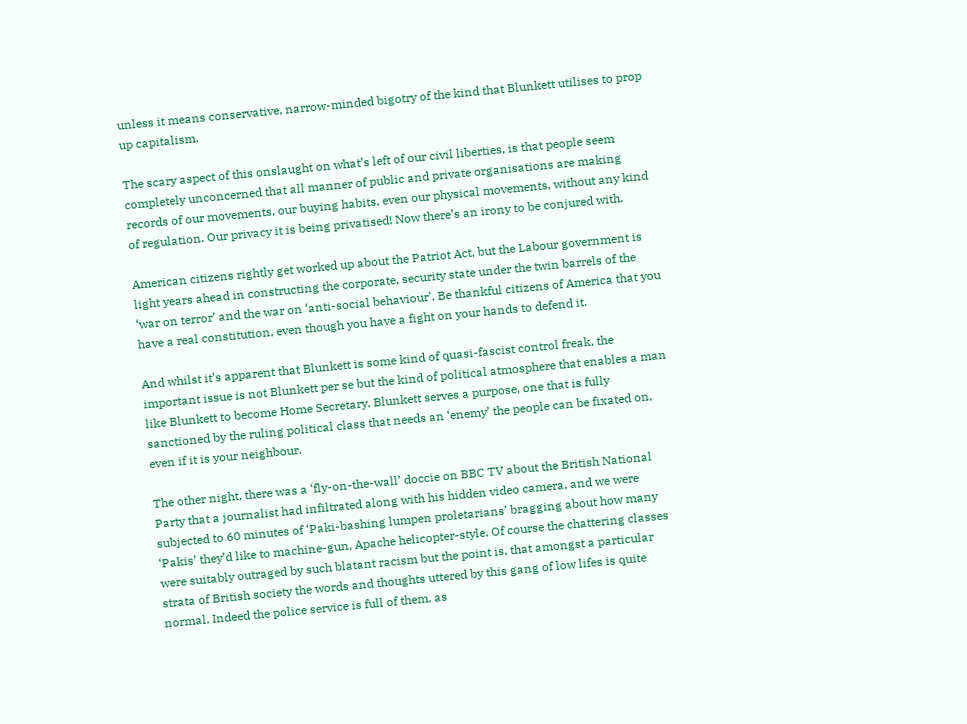unless it means conservative, narrow-minded bigotry of the kind that Blunkett utilises to prop up capitalism.

The scary aspect of this onslaught on what’s left of our civil liberties, is that people seem completely unconcerned that all manner of public and private organisations are making records of our movements, our buying habits, even our physical movements, without any kind of regulation. Our privacy it is being privatised! Now there’s an irony to be conjured with.

American citizens rightly get worked up about the Patriot Act, but the Labour government is light years ahead in constructing the corporate, security state under the twin barrels of the ‘war on terror’ and the war on ‘anti-social behaviour’. Be thankful citizens of America that you have a real constitution, even though you have a fight on your hands to defend it.

And whilst it’s apparent that Blunkett is some kind of quasi-fascist control freak, the important issue is not Blunkett per se but the kind of political atmosphere that enables a man like Blunkett to become Home Secretary. Blunkett serves a purpose, one that is fully sanctioned by the ruling political class that needs an ‘enemy’ the people can be fixated on, even if it is your neighbour.

The other night, there was a ‘fly-on-the-wall’ doccie on BBC TV about the British National Party that a journalist had infiltrated along with his hidden video camera, and we were subjected to 60 minutes of ‘Paki-bashing lumpen proletarians’ bragging about how many ‘Pakis’ they’d like to machine-gun, Apache helicopter-style. Of course the chattering classes were suitably outraged by such blatant racism but the point is, that amongst a particular strata of British society the words and thoughts uttered by this gang of low lifes is quite normal. Indeed the police service is full of them, as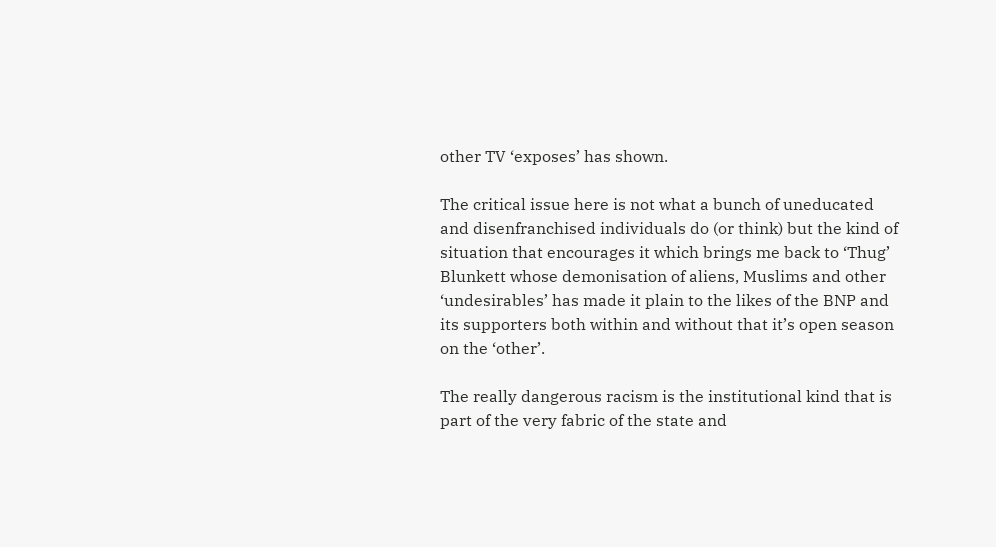other TV ‘exposes’ has shown.

The critical issue here is not what a bunch of uneducated and disenfranchised individuals do (or think) but the kind of situation that encourages it which brings me back to ‘Thug’ Blunkett whose demonisation of aliens, Muslims and other ‘undesirables’ has made it plain to the likes of the BNP and its supporters both within and without that it’s open season on the ‘other’.

The really dangerous racism is the institutional kind that is part of the very fabric of the state and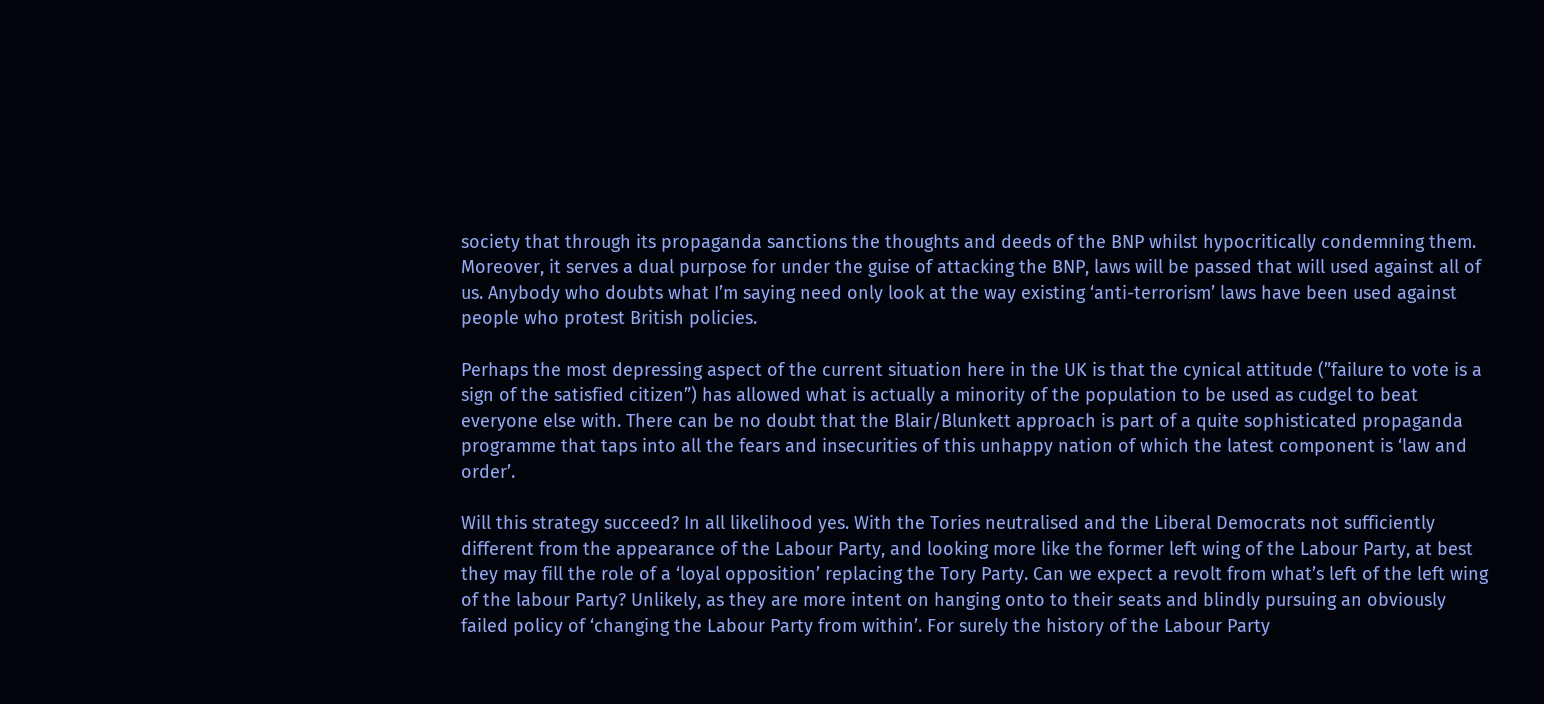society that through its propaganda sanctions the thoughts and deeds of the BNP whilst hypocritically condemning them. Moreover, it serves a dual purpose for under the guise of attacking the BNP, laws will be passed that will used against all of us. Anybody who doubts what I’m saying need only look at the way existing ‘anti-terrorism’ laws have been used against people who protest British policies.

Perhaps the most depressing aspect of the current situation here in the UK is that the cynical attitude (”failure to vote is a sign of the satisfied citizen”) has allowed what is actually a minority of the population to be used as cudgel to beat everyone else with. There can be no doubt that the Blair/Blunkett approach is part of a quite sophisticated propaganda programme that taps into all the fears and insecurities of this unhappy nation of which the latest component is ‘law and order’.

Will this strategy succeed? In all likelihood yes. With the Tories neutralised and the Liberal Democrats not sufficiently different from the appearance of the Labour Party, and looking more like the former left wing of the Labour Party, at best they may fill the role of a ‘loyal opposition’ replacing the Tory Party. Can we expect a revolt from what’s left of the left wing of the labour Party? Unlikely, as they are more intent on hanging onto to their seats and blindly pursuing an obviously failed policy of ‘changing the Labour Party from within’. For surely the history of the Labour Party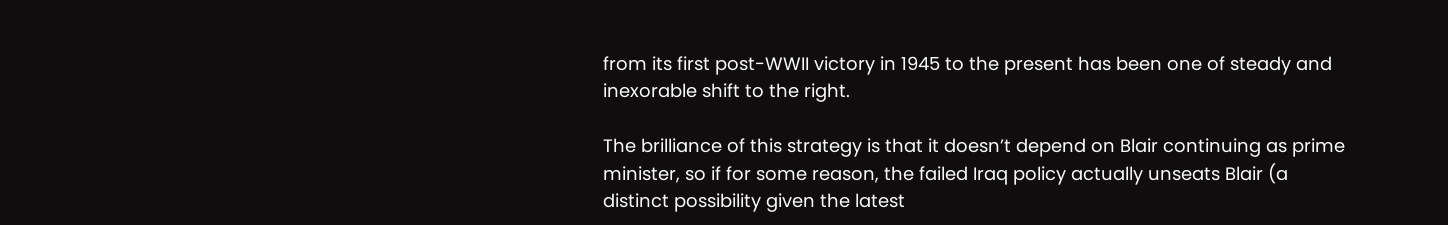from its first post-WWII victory in 1945 to the present has been one of steady and inexorable shift to the right.

The brilliance of this strategy is that it doesn’t depend on Blair continuing as prime minister, so if for some reason, the failed Iraq policy actually unseats Blair (a distinct possibility given the latest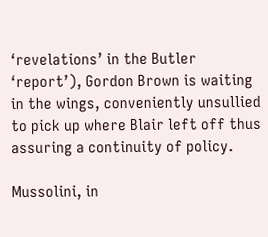‘revelations’ in the Butler ‘report’), Gordon Brown is waiting in the wings, conveniently unsullied to pick up where Blair left off thus assuring a continuity of policy.

Mussolini, in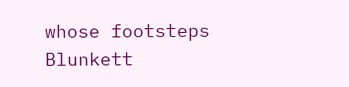whose footsteps Blunkett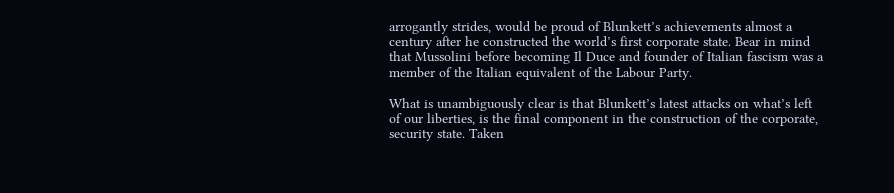arrogantly strides, would be proud of Blunkett’s achievements almost a century after he constructed the world’s first corporate state. Bear in mind that Mussolini before becoming Il Duce and founder of Italian fascism was a member of the Italian equivalent of the Labour Party.

What is unambiguously clear is that Blunkett’s latest attacks on what’s left of our liberties, is the final component in the construction of the corporate, security state. Taken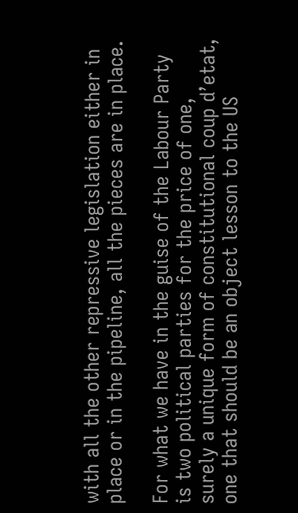with all the other repressive legislation either in place or in the pipeline, all the pieces are in place.

For what we have in the guise of the Labour Party is two political parties for the price of one, surely a unique form of constitutional coup d’etat, one that should be an object lesson to the US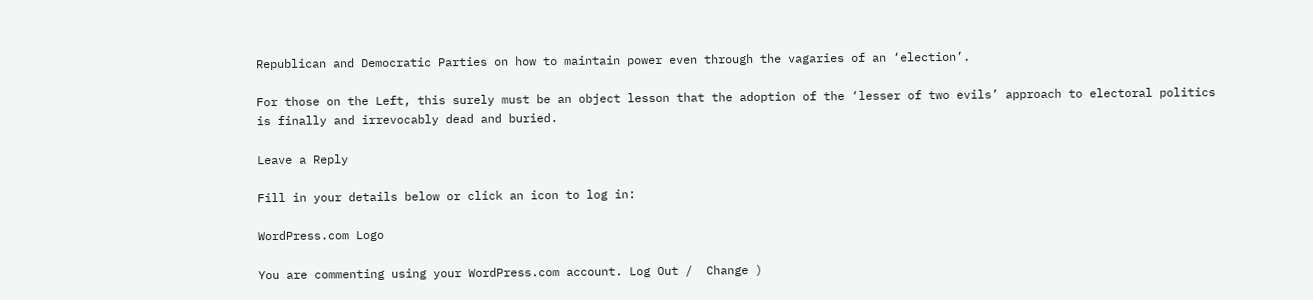Republican and Democratic Parties on how to maintain power even through the vagaries of an ‘election’.

For those on the Left, this surely must be an object lesson that the adoption of the ‘lesser of two evils’ approach to electoral politics is finally and irrevocably dead and buried.

Leave a Reply

Fill in your details below or click an icon to log in:

WordPress.com Logo

You are commenting using your WordPress.com account. Log Out /  Change )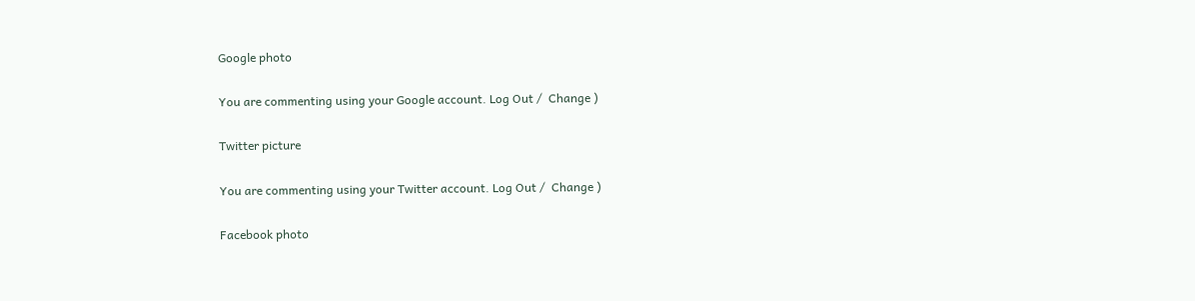Google photo

You are commenting using your Google account. Log Out /  Change )

Twitter picture

You are commenting using your Twitter account. Log Out /  Change )

Facebook photo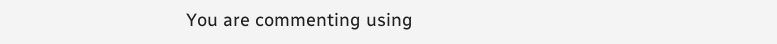You are commenting using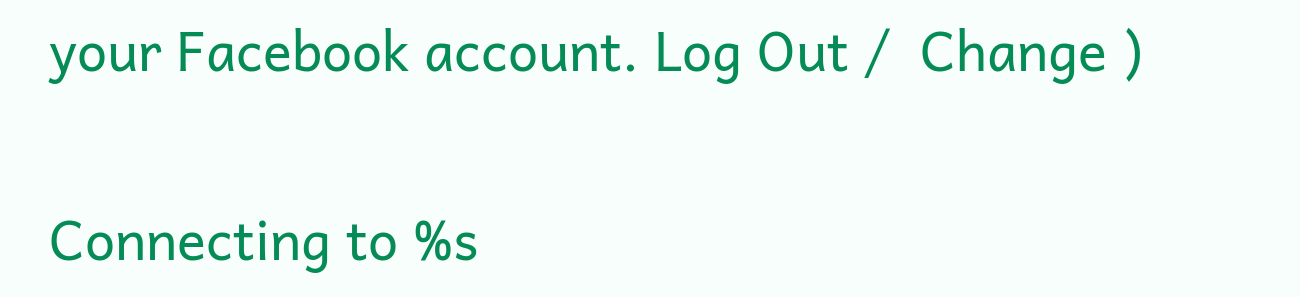your Facebook account. Log Out /  Change )

Connecting to %s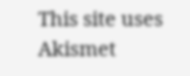This site uses Akismet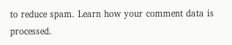to reduce spam. Learn how your comment data is processed.